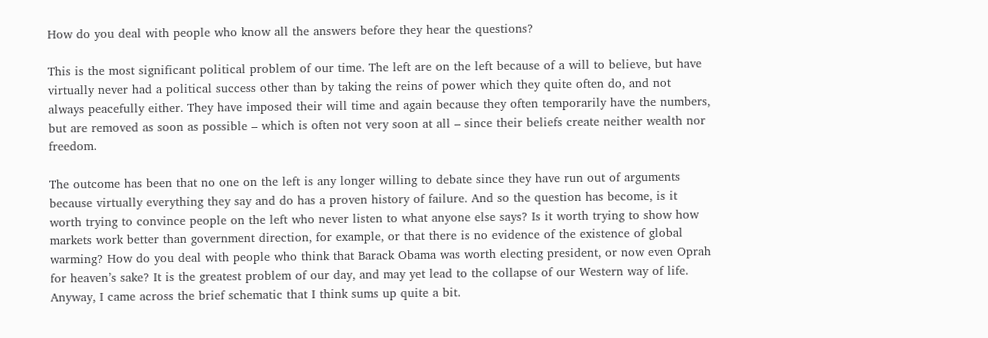How do you deal with people who know all the answers before they hear the questions?

This is the most significant political problem of our time. The left are on the left because of a will to believe, but have virtually never had a political success other than by taking the reins of power which they quite often do, and not always peacefully either. They have imposed their will time and again because they often temporarily have the numbers, but are removed as soon as possible – which is often not very soon at all – since their beliefs create neither wealth nor freedom.

The outcome has been that no one on the left is any longer willing to debate since they have run out of arguments because virtually everything they say and do has a proven history of failure. And so the question has become, is it worth trying to convince people on the left who never listen to what anyone else says? Is it worth trying to show how markets work better than government direction, for example, or that there is no evidence of the existence of global warming? How do you deal with people who think that Barack Obama was worth electing president, or now even Oprah for heaven’s sake? It is the greatest problem of our day, and may yet lead to the collapse of our Western way of life. Anyway, I came across the brief schematic that I think sums up quite a bit.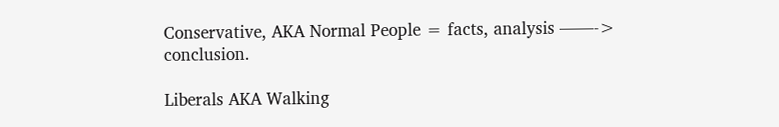Conservative, AKA Normal People = facts, analysis ——-> conclusion.

Liberals AKA Walking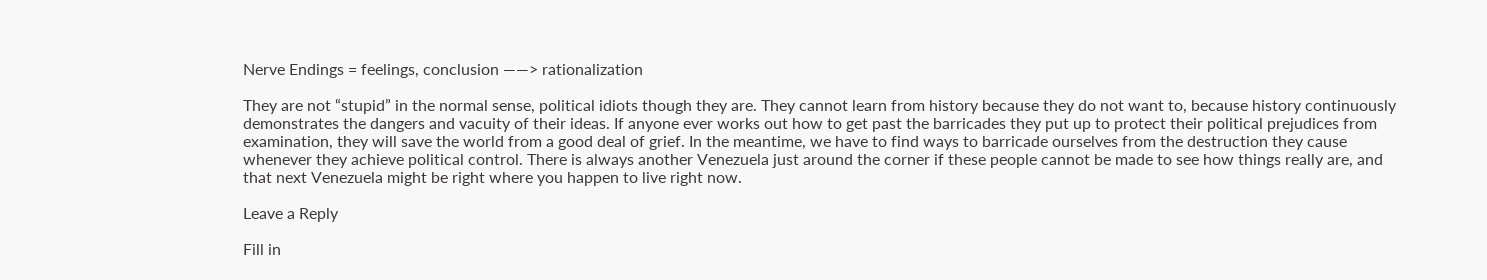Nerve Endings = feelings, conclusion ——> rationalization

They are not “stupid” in the normal sense, political idiots though they are. They cannot learn from history because they do not want to, because history continuously demonstrates the dangers and vacuity of their ideas. If anyone ever works out how to get past the barricades they put up to protect their political prejudices from examination, they will save the world from a good deal of grief. In the meantime, we have to find ways to barricade ourselves from the destruction they cause whenever they achieve political control. There is always another Venezuela just around the corner if these people cannot be made to see how things really are, and that next Venezuela might be right where you happen to live right now.

Leave a Reply

Fill in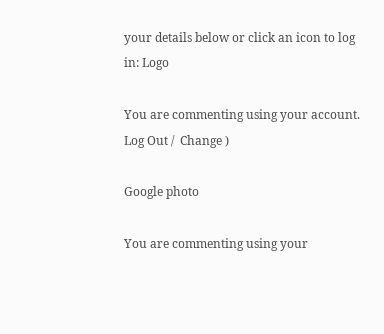your details below or click an icon to log in: Logo

You are commenting using your account. Log Out /  Change )

Google photo

You are commenting using your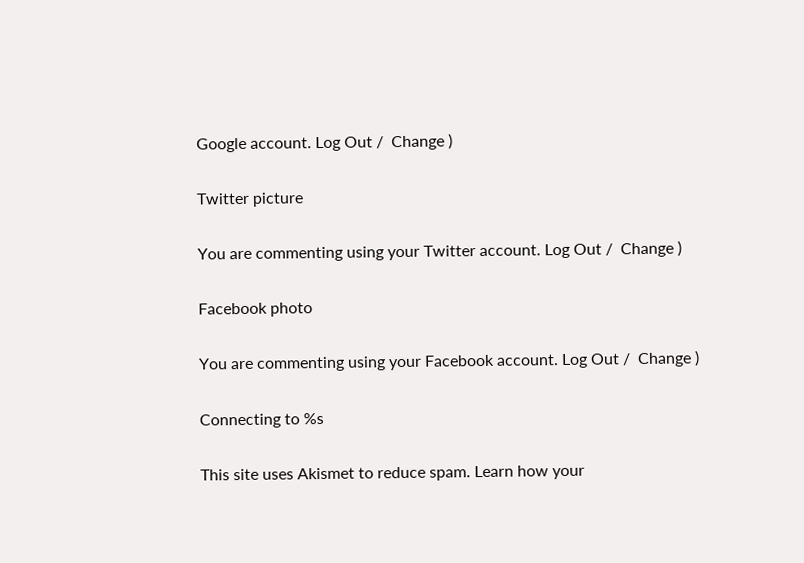Google account. Log Out /  Change )

Twitter picture

You are commenting using your Twitter account. Log Out /  Change )

Facebook photo

You are commenting using your Facebook account. Log Out /  Change )

Connecting to %s

This site uses Akismet to reduce spam. Learn how your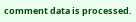comment data is processed.